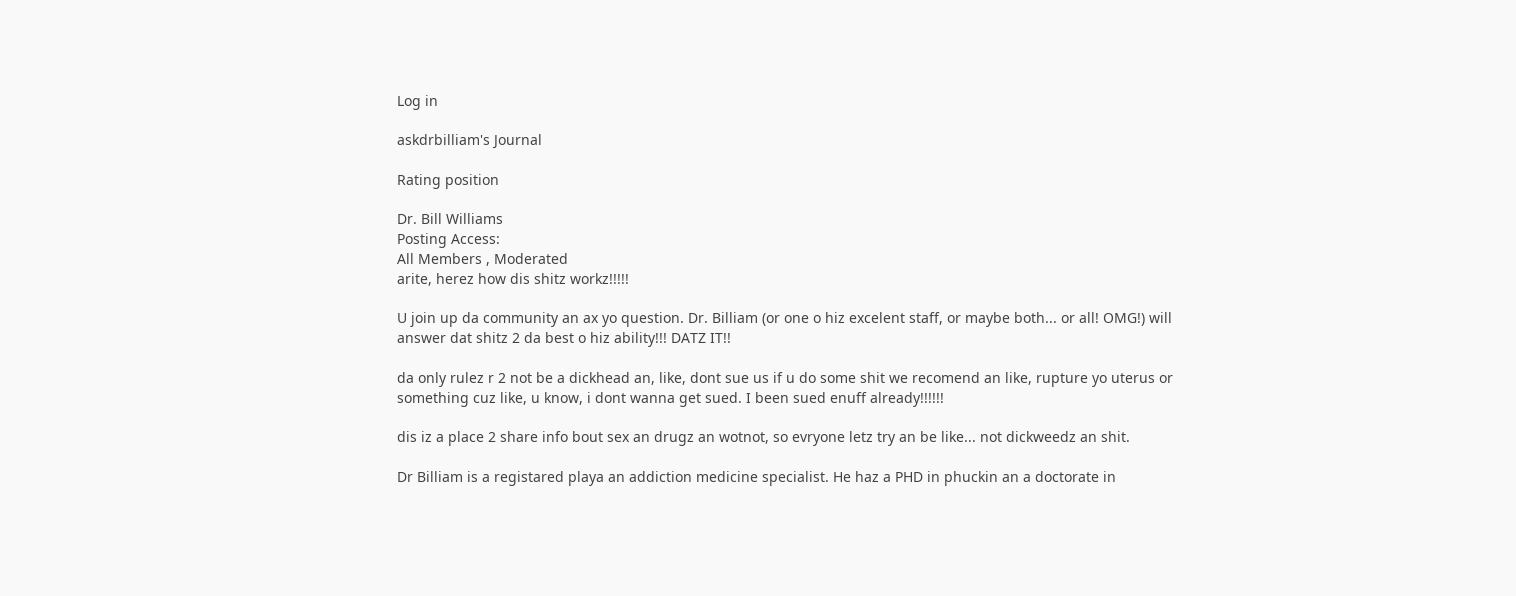Log in

askdrbilliam's Journal

Rating position

Dr. Bill Williams
Posting Access:
All Members , Moderated
arite, herez how dis shitz workz!!!!!

U join up da community an ax yo question. Dr. Billiam (or one o hiz excelent staff, or maybe both... or all! OMG!) will answer dat shitz 2 da best o hiz ability!!! DATZ IT!!

da only rulez r 2 not be a dickhead an, like, dont sue us if u do some shit we recomend an like, rupture yo uterus or something cuz like, u know, i dont wanna get sued. I been sued enuff already!!!!!!

dis iz a place 2 share info bout sex an drugz an wotnot, so evryone letz try an be like... not dickweedz an shit.

Dr Billiam is a registared playa an addiction medicine specialist. He haz a PHD in phuckin an a doctorate in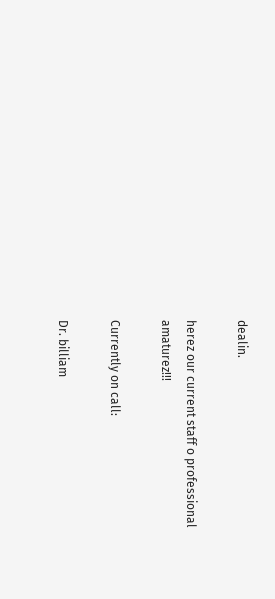dealin.

herez our current staff o professional amaturez!!!

Currently on call:

Dr. billiam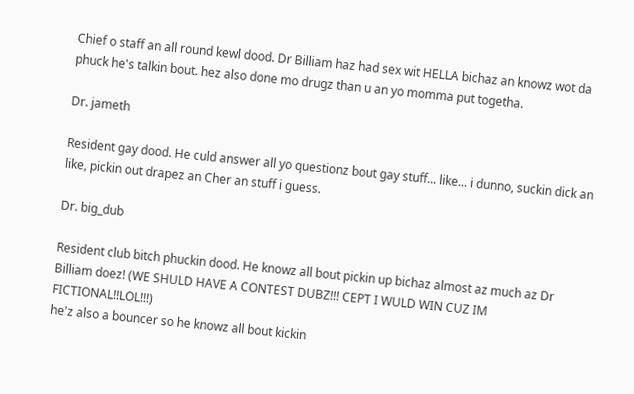Chief o staff an all round kewl dood. Dr Billiam haz had sex wit HELLA bichaz an knowz wot da phuck he's talkin bout. hez also done mo drugz than u an yo momma put togetha.

Dr. jameth

Resident gay dood. He culd answer all yo questionz bout gay stuff... like... i dunno, suckin dick an like, pickin out drapez an Cher an stuff i guess.

Dr. big_dub

Resident club bitch phuckin dood. He knowz all bout pickin up bichaz almost az much az Dr Billiam doez! (WE SHULD HAVE A CONTEST DUBZ!!! CEPT I WULD WIN CUZ IM FICTIONAL!!LOL!!!)
he'z also a bouncer so he knowz all bout kickin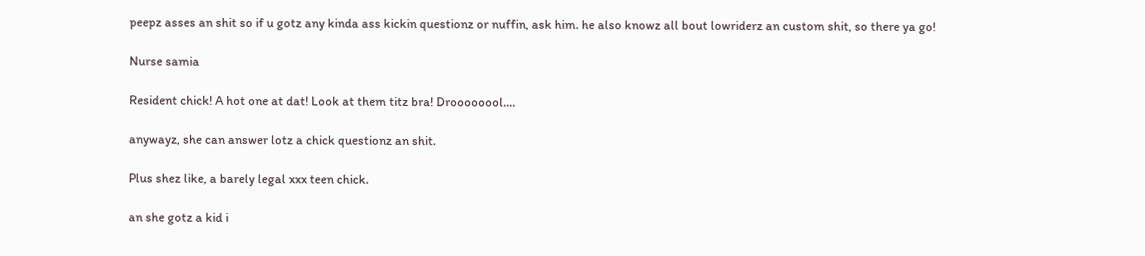peepz asses an shit so if u gotz any kinda ass kickin questionz or nuffin, ask him. he also knowz all bout lowriderz an custom shit, so there ya go!

Nurse samia

Resident chick! A hot one at dat! Look at them titz bra! Droooooool....

anywayz, she can answer lotz a chick questionz an shit.

Plus shez like, a barely legal xxx teen chick.

an she gotz a kid i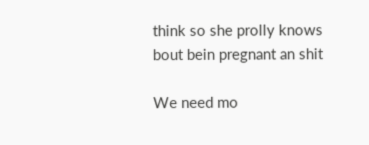think so she prolly knows bout bein pregnant an shit

We need mo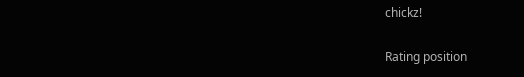chickz!

Rating position